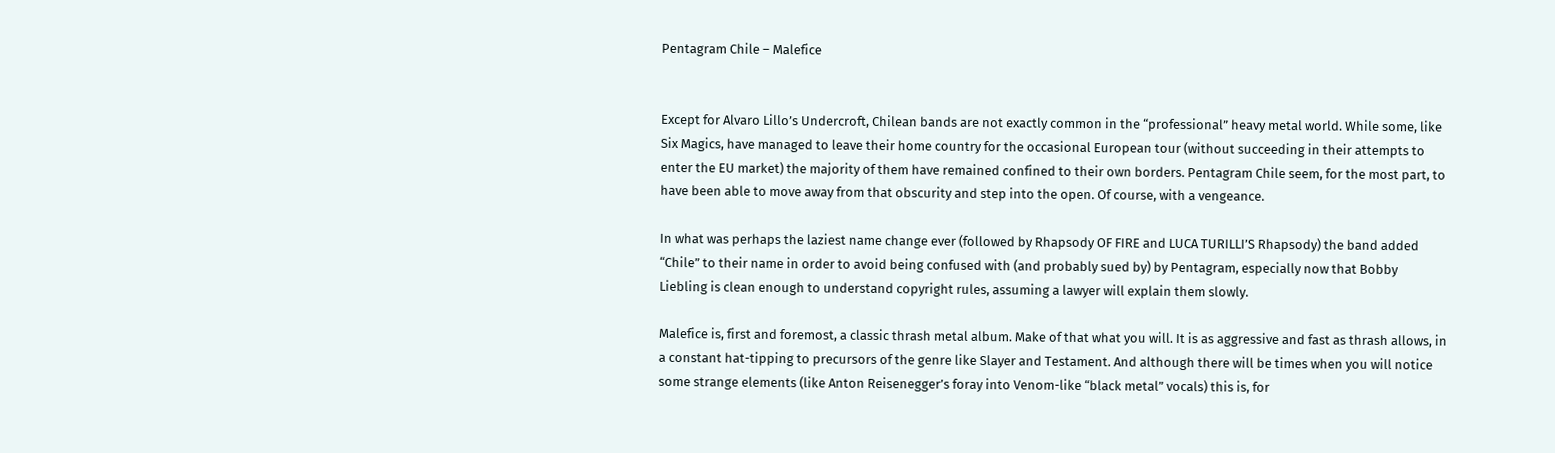Pentagram Chile – Malefice


Except for Alvaro Lillo’s Undercroft, Chilean bands are not exactly common in the “professional” heavy metal world. While some, like Six Magics, have managed to leave their home country for the occasional European tour (without succeeding in their attempts to enter the EU market) the majority of them have remained confined to their own borders. Pentagram Chile seem, for the most part, to have been able to move away from that obscurity and step into the open. Of course, with a vengeance.

In what was perhaps the laziest name change ever (followed by Rhapsody OF FIRE and LUCA TURILLI’S Rhapsody) the band added “Chile” to their name in order to avoid being confused with (and probably sued by) by Pentagram, especially now that Bobby Liebling is clean enough to understand copyright rules, assuming a lawyer will explain them slowly.

Malefice is, first and foremost, a classic thrash metal album. Make of that what you will. It is as aggressive and fast as thrash allows, in a constant hat-tipping to precursors of the genre like Slayer and Testament. And although there will be times when you will notice some strange elements (like Anton Reisenegger’s foray into Venom-like “black metal” vocals) this is, for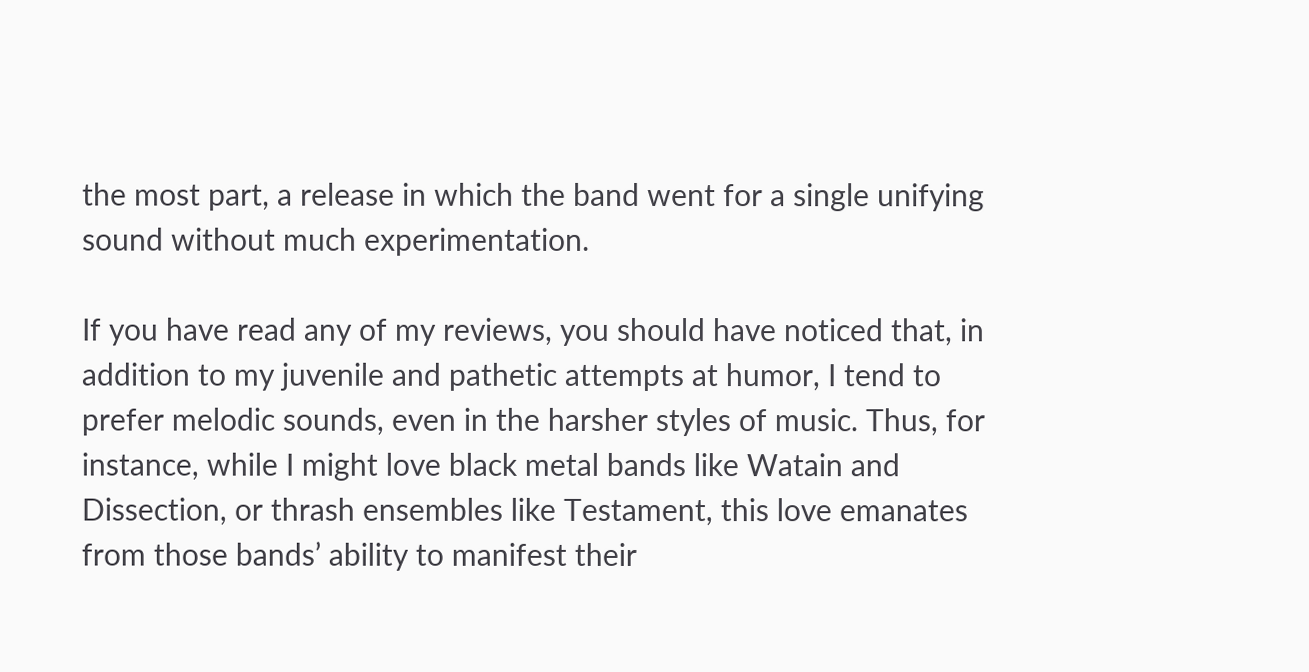the most part, a release in which the band went for a single unifying sound without much experimentation.

If you have read any of my reviews, you should have noticed that, in addition to my juvenile and pathetic attempts at humor, I tend to prefer melodic sounds, even in the harsher styles of music. Thus, for instance, while I might love black metal bands like Watain and Dissection, or thrash ensembles like Testament, this love emanates from those bands’ ability to manifest their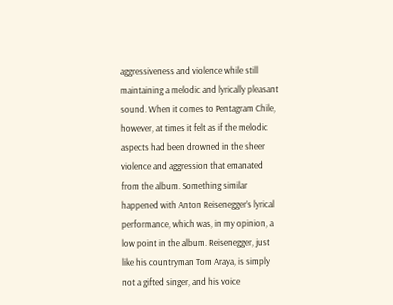aggressiveness and violence while still maintaining a melodic and lyrically pleasant sound. When it comes to Pentagram Chile, however, at times it felt as if the melodic aspects had been drowned in the sheer violence and aggression that emanated from the album. Something similar happened with Anton Reisenegger’s lyrical performance, which was, in my opinion, a low point in the album. Reisenegger, just like his countryman Tom Araya, is simply not a gifted singer, and his voice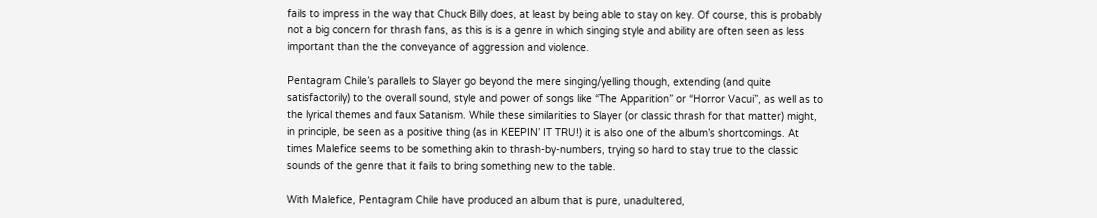fails to impress in the way that Chuck Billy does, at least by being able to stay on key. Of course, this is probably not a big concern for thrash fans, as this is is a genre in which singing style and ability are often seen as less important than the the conveyance of aggression and violence.

Pentagram Chile’s parallels to Slayer go beyond the mere singing/yelling though, extending (and quite satisfactorily) to the overall sound, style and power of songs like “The Apparition” or “Horror Vacui”, as well as to the lyrical themes and faux Satanism. While these similarities to Slayer (or classic thrash for that matter) might, in principle, be seen as a positive thing (as in KEEPIN’ IT TRU!) it is also one of the album’s shortcomings. At times Malefice seems to be something akin to thrash-by-numbers, trying so hard to stay true to the classic sounds of the genre that it fails to bring something new to the table.

With Malefice, Pentagram Chile have produced an album that is pure, unadultered,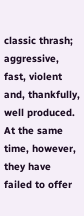classic thrash; aggressive, fast, violent and, thankfully, well produced. At the same time, however, they have failed to offer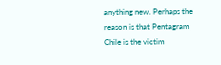anything new. Perhaps the reason is that Pentagram Chile is the victim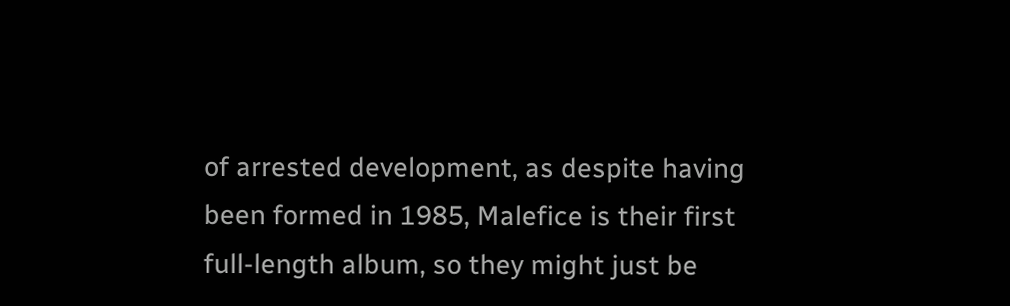of arrested development, as despite having been formed in 1985, Malefice is their first full-length album, so they might just be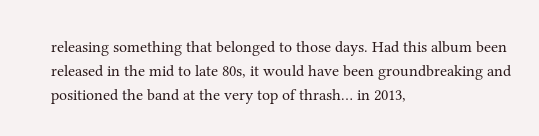releasing something that belonged to those days. Had this album been released in the mid to late 80s, it would have been groundbreaking and positioned the band at the very top of thrash… in 2013,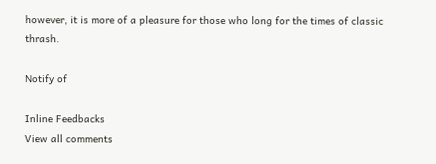however, it is more of a pleasure for those who long for the times of classic thrash.

Notify of

Inline Feedbacks
View all comments